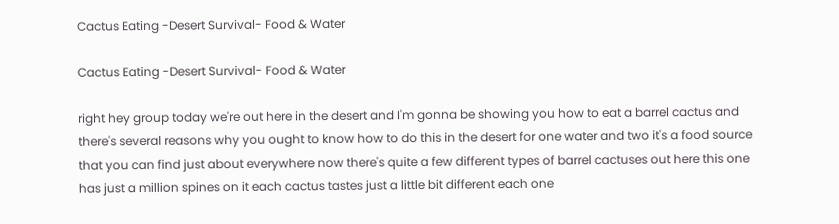Cactus Eating -Desert Survival- Food & Water

Cactus Eating -Desert Survival- Food & Water

right hey group today we're out here in the desert and I'm gonna be showing you how to eat a barrel cactus and there's several reasons why you ought to know how to do this in the desert for one water and two it's a food source that you can find just about everywhere now there's quite a few different types of barrel cactuses out here this one has just a million spines on it each cactus tastes just a little bit different each one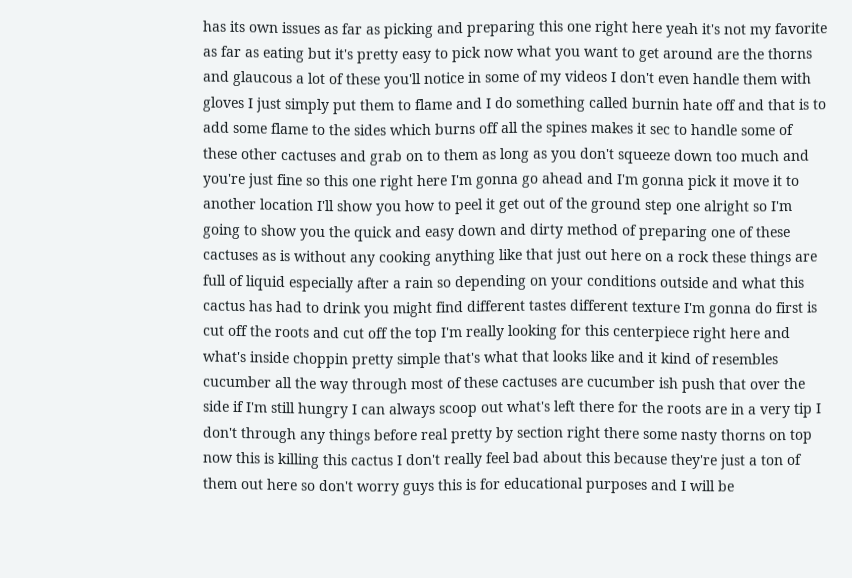has its own issues as far as picking and preparing this one right here yeah it's not my favorite as far as eating but it's pretty easy to pick now what you want to get around are the thorns and glaucous a lot of these you'll notice in some of my videos I don't even handle them with gloves I just simply put them to flame and I do something called burnin hate off and that is to add some flame to the sides which burns off all the spines makes it sec to handle some of these other cactuses and grab on to them as long as you don't squeeze down too much and you're just fine so this one right here I'm gonna go ahead and I'm gonna pick it move it to another location I'll show you how to peel it get out of the ground step one alright so I'm going to show you the quick and easy down and dirty method of preparing one of these cactuses as is without any cooking anything like that just out here on a rock these things are full of liquid especially after a rain so depending on your conditions outside and what this cactus has had to drink you might find different tastes different texture I'm gonna do first is cut off the roots and cut off the top I'm really looking for this centerpiece right here and what's inside choppin pretty simple that's what that looks like and it kind of resembles cucumber all the way through most of these cactuses are cucumber ish push that over the side if I'm still hungry I can always scoop out what's left there for the roots are in a very tip I don't through any things before real pretty by section right there some nasty thorns on top now this is killing this cactus I don't really feel bad about this because they're just a ton of them out here so don't worry guys this is for educational purposes and I will be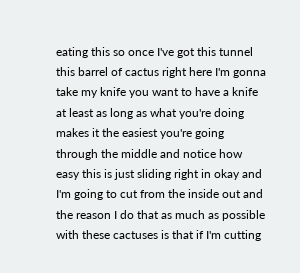eating this so once I've got this tunnel this barrel of cactus right here I'm gonna take my knife you want to have a knife at least as long as what you're doing makes it the easiest you're going through the middle and notice how easy this is just sliding right in okay and I'm going to cut from the inside out and the reason I do that as much as possible with these cactuses is that if I'm cutting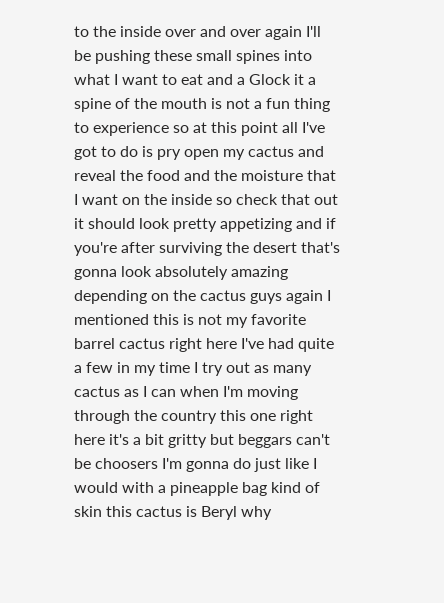to the inside over and over again I'll be pushing these small spines into what I want to eat and a Glock it a spine of the mouth is not a fun thing to experience so at this point all I've got to do is pry open my cactus and reveal the food and the moisture that I want on the inside so check that out it should look pretty appetizing and if you're after surviving the desert that's gonna look absolutely amazing depending on the cactus guys again I mentioned this is not my favorite barrel cactus right here I've had quite a few in my time I try out as many cactus as I can when I'm moving through the country this one right here it's a bit gritty but beggars can't be choosers I'm gonna do just like I would with a pineapple bag kind of skin this cactus is Beryl why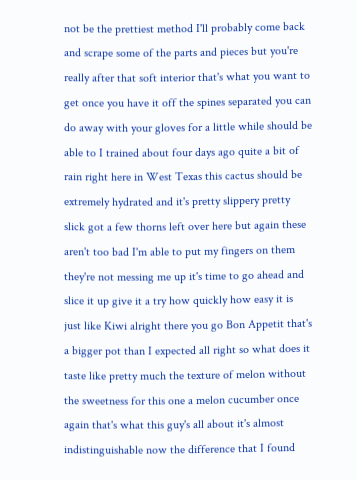not be the prettiest method I'll probably come back and scrape some of the parts and pieces but you're really after that soft interior that's what you want to get once you have it off the spines separated you can do away with your gloves for a little while should be able to I trained about four days ago quite a bit of rain right here in West Texas this cactus should be extremely hydrated and it's pretty slippery pretty slick got a few thorns left over here but again these aren't too bad I'm able to put my fingers on them they're not messing me up it's time to go ahead and slice it up give it a try how quickly how easy it is just like Kiwi alright there you go Bon Appetit that's a bigger pot than I expected all right so what does it taste like pretty much the texture of melon without the sweetness for this one a melon cucumber once again that's what this guy's all about it's almost indistinguishable now the difference that I found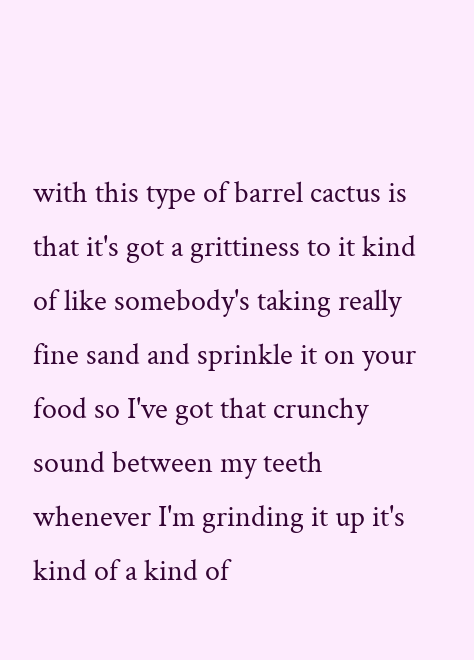with this type of barrel cactus is that it's got a grittiness to it kind of like somebody's taking really fine sand and sprinkle it on your food so I've got that crunchy sound between my teeth whenever I'm grinding it up it's kind of a kind of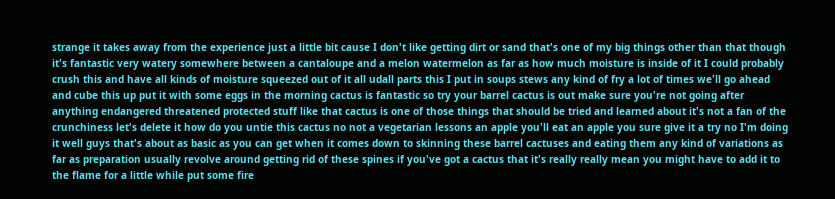strange it takes away from the experience just a little bit cause I don't like getting dirt or sand that's one of my big things other than that though it's fantastic very watery somewhere between a cantaloupe and a melon watermelon as far as how much moisture is inside of it I could probably crush this and have all kinds of moisture squeezed out of it all udall parts this I put in soups stews any kind of fry a lot of times we'll go ahead and cube this up put it with some eggs in the morning cactus is fantastic so try your barrel cactus is out make sure you're not going after anything endangered threatened protected stuff like that cactus is one of those things that should be tried and learned about it's not a fan of the crunchiness let's delete it how do you untie this cactus no not a vegetarian lessons an apple you'll eat an apple you sure give it a try no I'm doing it well guys that's about as basic as you can get when it comes down to skinning these barrel cactuses and eating them any kind of variations as far as preparation usually revolve around getting rid of these spines if you've got a cactus that it's really really mean you might have to add it to the flame for a little while put some fire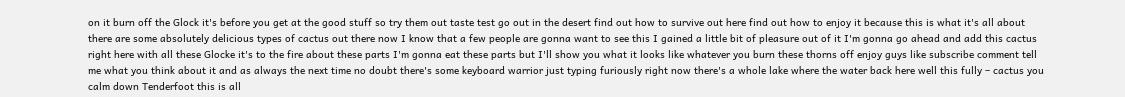on it burn off the Glock it's before you get at the good stuff so try them out taste test go out in the desert find out how to survive out here find out how to enjoy it because this is what it's all about there are some absolutely delicious types of cactus out there now I know that a few people are gonna want to see this I gained a little bit of pleasure out of it I'm gonna go ahead and add this cactus right here with all these Glocke it's to the fire about these parts I'm gonna eat these parts but I'll show you what it looks like whatever you burn these thorns off enjoy guys like subscribe comment tell me what you think about it and as always the next time no doubt there's some keyboard warrior just typing furiously right now there's a whole lake where the water back here well this fully – cactus you calm down Tenderfoot this is all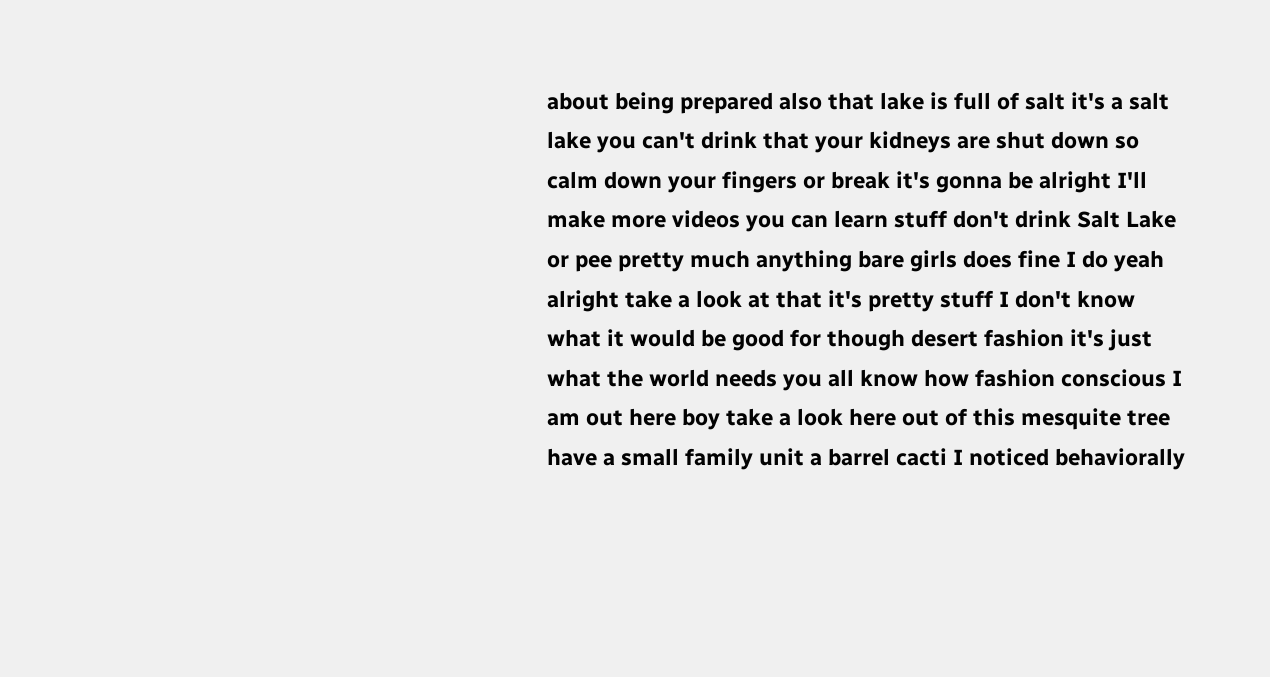about being prepared also that lake is full of salt it's a salt lake you can't drink that your kidneys are shut down so calm down your fingers or break it's gonna be alright I'll make more videos you can learn stuff don't drink Salt Lake or pee pretty much anything bare girls does fine I do yeah alright take a look at that it's pretty stuff I don't know what it would be good for though desert fashion it's just what the world needs you all know how fashion conscious I am out here boy take a look here out of this mesquite tree have a small family unit a barrel cacti I noticed behaviorally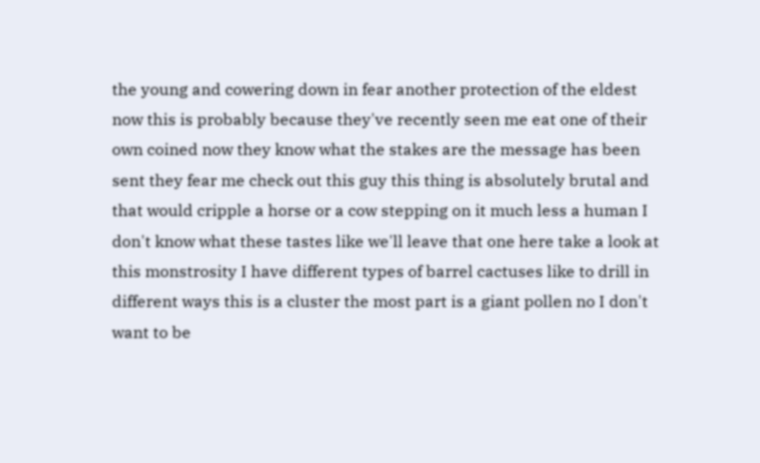the young and cowering down in fear another protection of the eldest now this is probably because they've recently seen me eat one of their own coined now they know what the stakes are the message has been sent they fear me check out this guy this thing is absolutely brutal and that would cripple a horse or a cow stepping on it much less a human I don't know what these tastes like we'll leave that one here take a look at this monstrosity I have different types of barrel cactuses like to drill in different ways this is a cluster the most part is a giant pollen no I don't want to be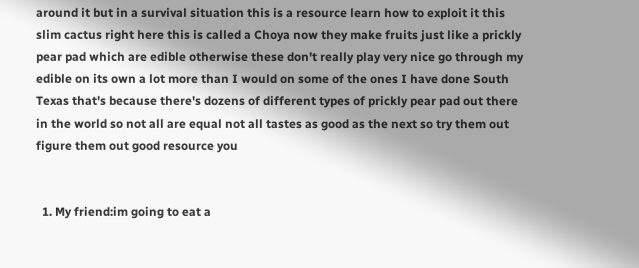around it but in a survival situation this is a resource learn how to exploit it this slim cactus right here this is called a Choya now they make fruits just like a prickly pear pad which are edible otherwise these don't really play very nice go through my edible on its own a lot more than I would on some of the ones I have done South Texas that's because there's dozens of different types of prickly pear pad out there in the world so not all are equal not all tastes as good as the next so try them out figure them out good resource you


  1. My friend:im going to eat a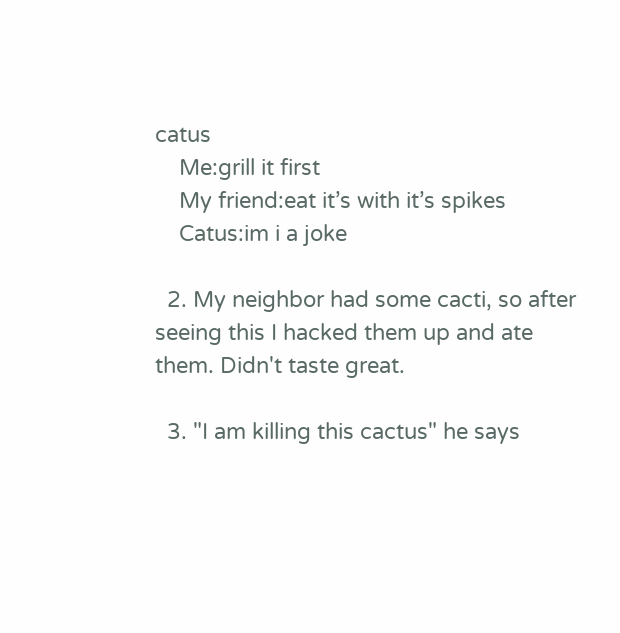catus
    Me:grill it first
    My friend:eat it’s with it’s spikes
    Catus:im i a joke

  2. My neighbor had some cacti, so after seeing this I hacked them up and ate them. Didn't taste great.

  3. "I am killing this cactus" he says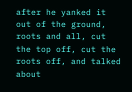after he yanked it out of the ground, roots and all, cut the top off, cut the roots off, and talked about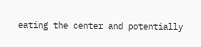eating the center and potentially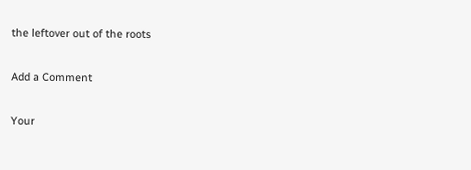the leftover out of the roots

Add a Comment

Your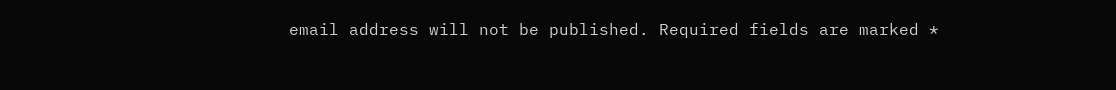email address will not be published. Required fields are marked *